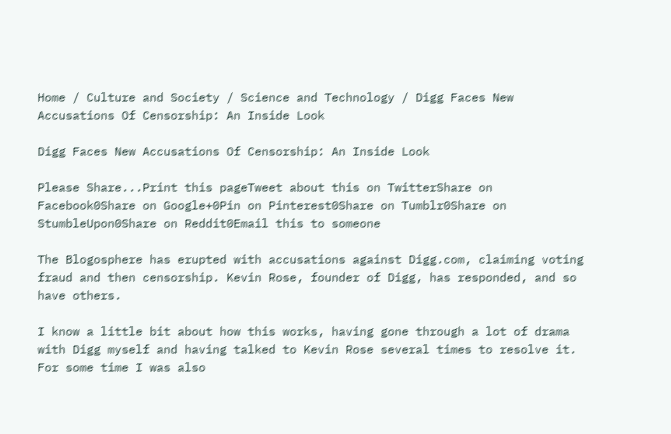Home / Culture and Society / Science and Technology / Digg Faces New Accusations Of Censorship: An Inside Look

Digg Faces New Accusations Of Censorship: An Inside Look

Please Share...Print this pageTweet about this on TwitterShare on Facebook0Share on Google+0Pin on Pinterest0Share on Tumblr0Share on StumbleUpon0Share on Reddit0Email this to someone

The Blogosphere has erupted with accusations against Digg.com, claiming voting fraud and then censorship. Kevin Rose, founder of Digg, has responded, and so have others.

I know a little bit about how this works, having gone through a lot of drama with Digg myself and having talked to Kevin Rose several times to resolve it. For some time I was also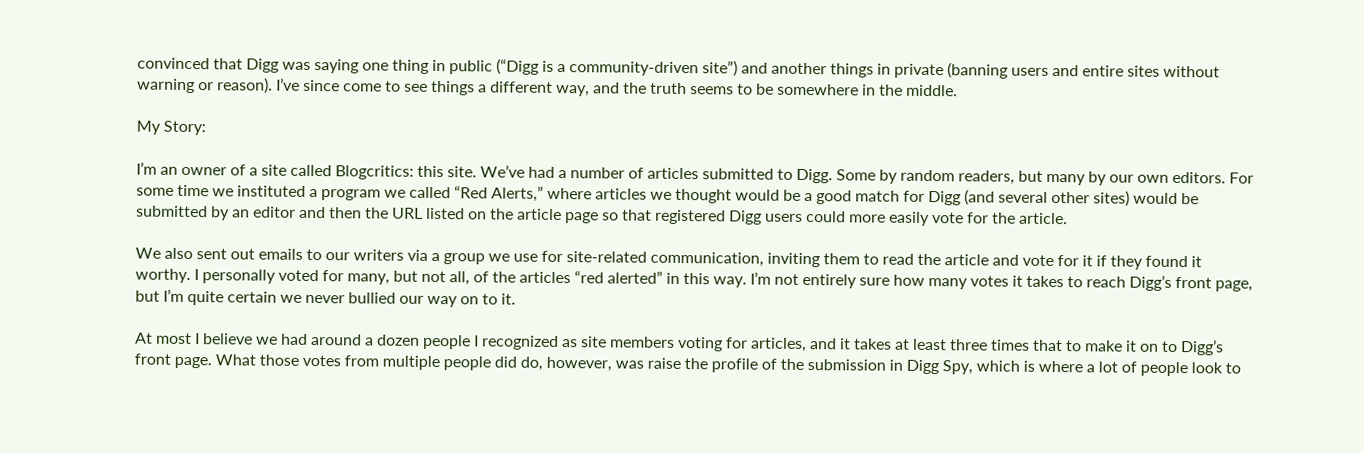convinced that Digg was saying one thing in public (“Digg is a community-driven site”) and another things in private (banning users and entire sites without warning or reason). I’ve since come to see things a different way, and the truth seems to be somewhere in the middle.

My Story:

I’m an owner of a site called Blogcritics: this site. We’ve had a number of articles submitted to Digg. Some by random readers, but many by our own editors. For some time we instituted a program we called “Red Alerts,” where articles we thought would be a good match for Digg (and several other sites) would be submitted by an editor and then the URL listed on the article page so that registered Digg users could more easily vote for the article.

We also sent out emails to our writers via a group we use for site-related communication, inviting them to read the article and vote for it if they found it worthy. I personally voted for many, but not all, of the articles “red alerted” in this way. I’m not entirely sure how many votes it takes to reach Digg’s front page, but I’m quite certain we never bullied our way on to it.

At most I believe we had around a dozen people I recognized as site members voting for articles, and it takes at least three times that to make it on to Digg’s front page. What those votes from multiple people did do, however, was raise the profile of the submission in Digg Spy, which is where a lot of people look to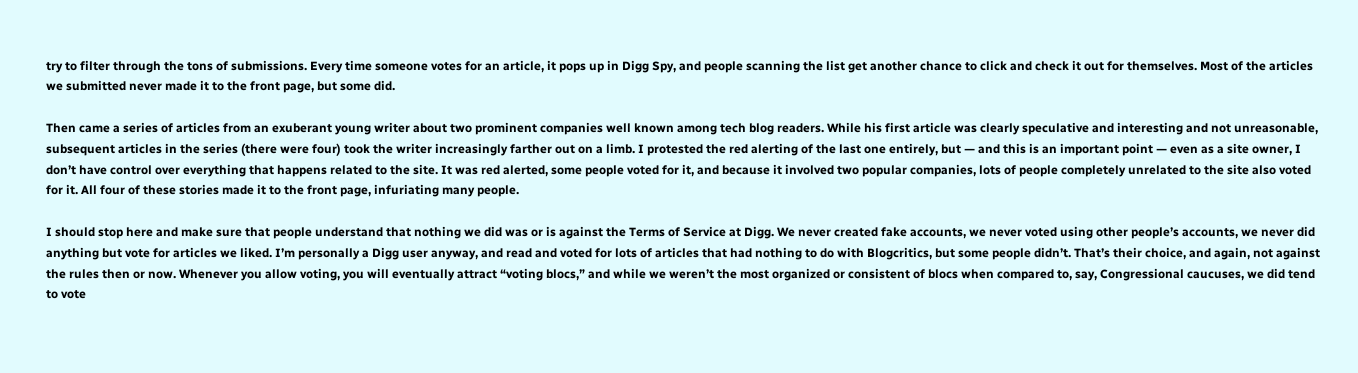try to filter through the tons of submissions. Every time someone votes for an article, it pops up in Digg Spy, and people scanning the list get another chance to click and check it out for themselves. Most of the articles we submitted never made it to the front page, but some did.

Then came a series of articles from an exuberant young writer about two prominent companies well known among tech blog readers. While his first article was clearly speculative and interesting and not unreasonable, subsequent articles in the series (there were four) took the writer increasingly farther out on a limb. I protested the red alerting of the last one entirely, but — and this is an important point — even as a site owner, I don’t have control over everything that happens related to the site. It was red alerted, some people voted for it, and because it involved two popular companies, lots of people completely unrelated to the site also voted for it. All four of these stories made it to the front page, infuriating many people.

I should stop here and make sure that people understand that nothing we did was or is against the Terms of Service at Digg. We never created fake accounts, we never voted using other people’s accounts, we never did anything but vote for articles we liked. I’m personally a Digg user anyway, and read and voted for lots of articles that had nothing to do with Blogcritics, but some people didn’t. That’s their choice, and again, not against the rules then or now. Whenever you allow voting, you will eventually attract “voting blocs,” and while we weren’t the most organized or consistent of blocs when compared to, say, Congressional caucuses, we did tend to vote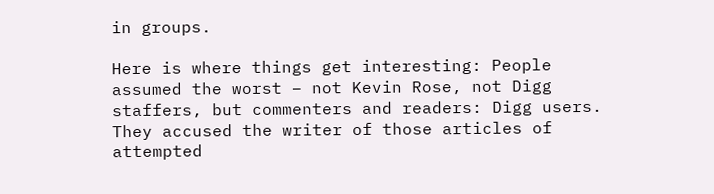in groups.

Here is where things get interesting: People assumed the worst – not Kevin Rose, not Digg staffers, but commenters and readers: Digg users. They accused the writer of those articles of attempted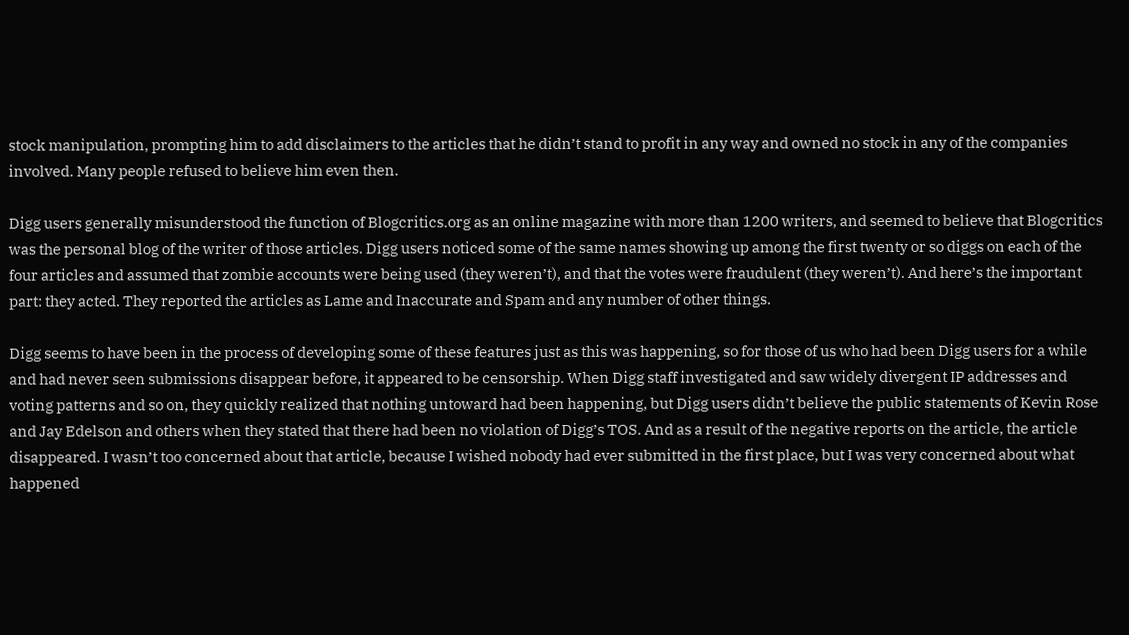stock manipulation, prompting him to add disclaimers to the articles that he didn’t stand to profit in any way and owned no stock in any of the companies involved. Many people refused to believe him even then.

Digg users generally misunderstood the function of Blogcritics.org as an online magazine with more than 1200 writers, and seemed to believe that Blogcritics was the personal blog of the writer of those articles. Digg users noticed some of the same names showing up among the first twenty or so diggs on each of the four articles and assumed that zombie accounts were being used (they weren’t), and that the votes were fraudulent (they weren’t). And here’s the important part: they acted. They reported the articles as Lame and Inaccurate and Spam and any number of other things.

Digg seems to have been in the process of developing some of these features just as this was happening, so for those of us who had been Digg users for a while and had never seen submissions disappear before, it appeared to be censorship. When Digg staff investigated and saw widely divergent IP addresses and voting patterns and so on, they quickly realized that nothing untoward had been happening, but Digg users didn’t believe the public statements of Kevin Rose and Jay Edelson and others when they stated that there had been no violation of Digg’s TOS. And as a result of the negative reports on the article, the article disappeared. I wasn’t too concerned about that article, because I wished nobody had ever submitted in the first place, but I was very concerned about what happened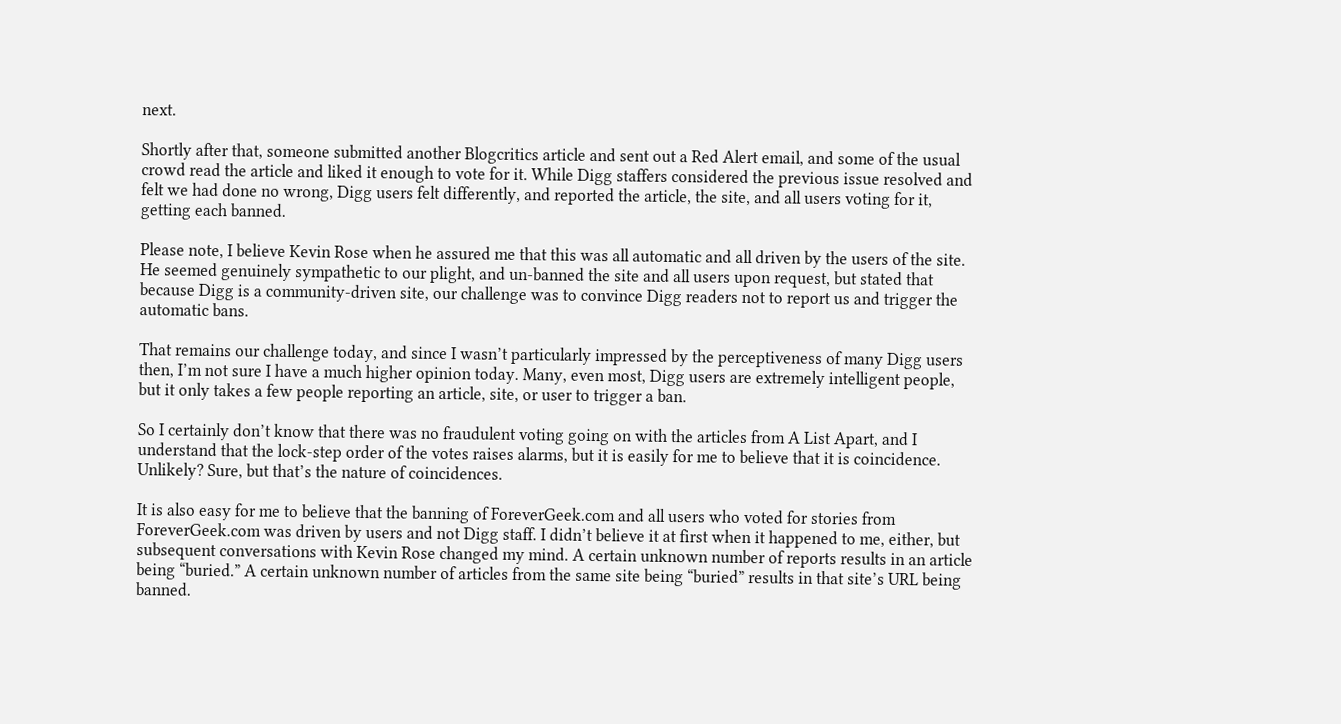next.

Shortly after that, someone submitted another Blogcritics article and sent out a Red Alert email, and some of the usual crowd read the article and liked it enough to vote for it. While Digg staffers considered the previous issue resolved and felt we had done no wrong, Digg users felt differently, and reported the article, the site, and all users voting for it, getting each banned.

Please note, I believe Kevin Rose when he assured me that this was all automatic and all driven by the users of the site. He seemed genuinely sympathetic to our plight, and un-banned the site and all users upon request, but stated that because Digg is a community-driven site, our challenge was to convince Digg readers not to report us and trigger the automatic bans.

That remains our challenge today, and since I wasn’t particularly impressed by the perceptiveness of many Digg users then, I’m not sure I have a much higher opinion today. Many, even most, Digg users are extremely intelligent people, but it only takes a few people reporting an article, site, or user to trigger a ban.

So I certainly don’t know that there was no fraudulent voting going on with the articles from A List Apart, and I understand that the lock-step order of the votes raises alarms, but it is easily for me to believe that it is coincidence. Unlikely? Sure, but that’s the nature of coincidences.

It is also easy for me to believe that the banning of ForeverGeek.com and all users who voted for stories from ForeverGeek.com was driven by users and not Digg staff. I didn’t believe it at first when it happened to me, either, but subsequent conversations with Kevin Rose changed my mind. A certain unknown number of reports results in an article being “buried.” A certain unknown number of articles from the same site being “buried” results in that site’s URL being banned.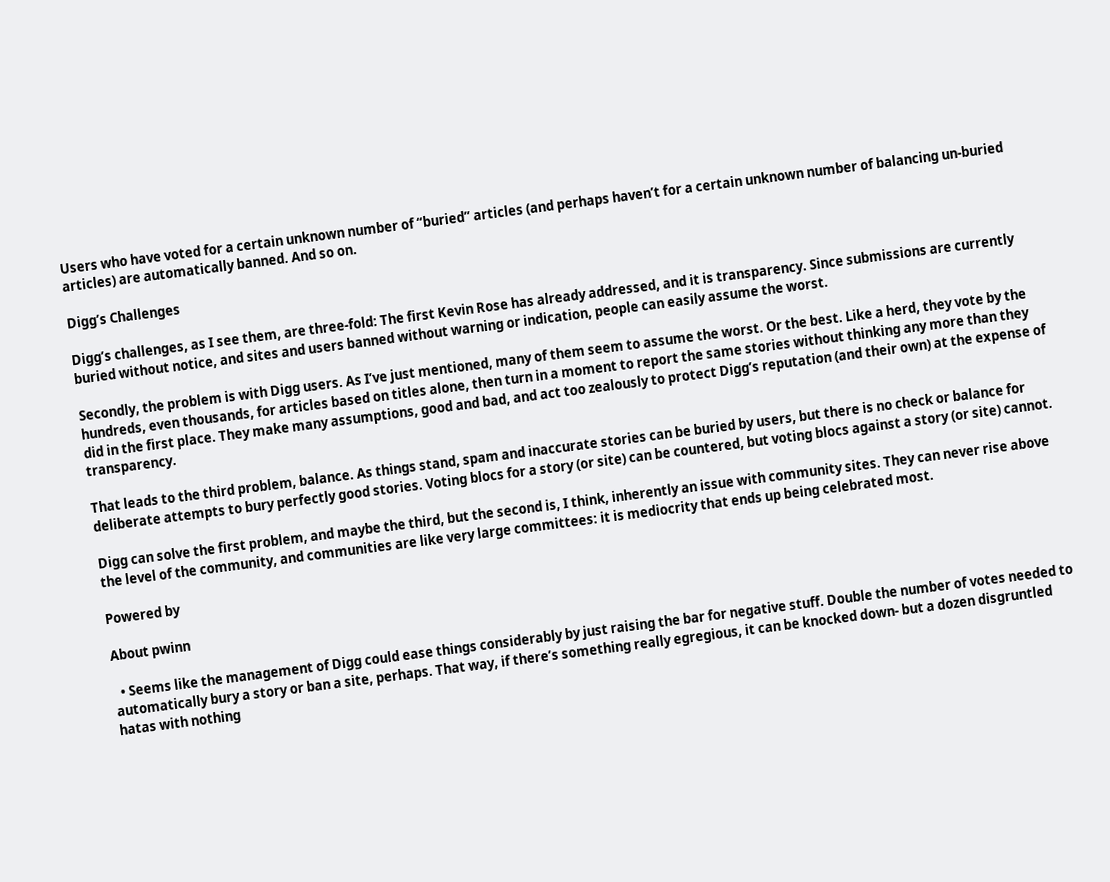Users who have voted for a certain unknown number of “buried” articles (and perhaps haven’t for a certain unknown number of balancing un-buried articles) are automatically banned. And so on.

Digg’s Challenges

Digg’s challenges, as I see them, are three-fold: The first Kevin Rose has already addressed, and it is transparency. Since submissions are currently buried without notice, and sites and users banned without warning or indication, people can easily assume the worst.

Secondly, the problem is with Digg users. As I’ve just mentioned, many of them seem to assume the worst. Or the best. Like a herd, they vote by the hundreds, even thousands, for articles based on titles alone, then turn in a moment to report the same stories without thinking any more than they did in the first place. They make many assumptions, good and bad, and act too zealously to protect Digg’s reputation (and their own) at the expense of transparency.

That leads to the third problem, balance. As things stand, spam and inaccurate stories can be buried by users, but there is no check or balance for deliberate attempts to bury perfectly good stories. Voting blocs for a story (or site) can be countered, but voting blocs against a story (or site) cannot.

Digg can solve the first problem, and maybe the third, but the second is, I think, inherently an issue with community sites. They can never rise above the level of the community, and communities are like very large committees: it is mediocrity that ends up being celebrated most.

Powered by

About pwinn

  • Seems like the management of Digg could ease things considerably by just raising the bar for negative stuff. Double the number of votes needed to automatically bury a story or ban a site, perhaps. That way, if there’s something really egregious, it can be knocked down- but a dozen disgruntled hatas with nothing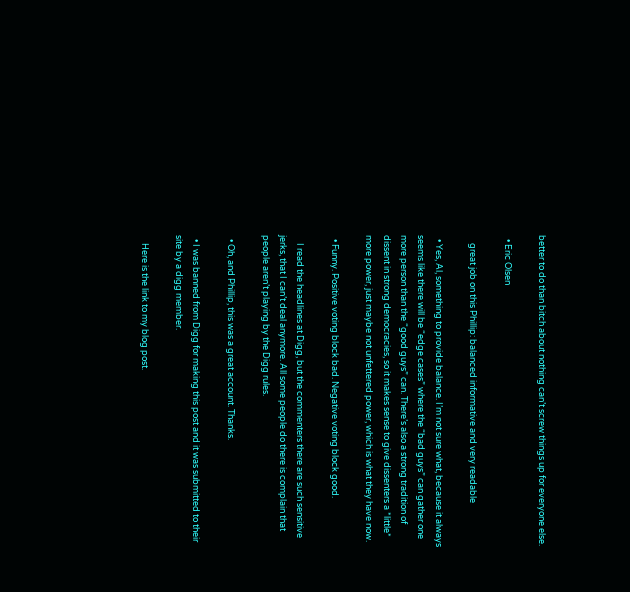better to do than bitch about nothing can’t screw things up for everyone else.

  • Eric Olsen

    great job on this Phillip: balanced informative and very readable

  • Yes, Al, something to provide balance. I’m not sure what, because it always seems like there will be “edge cases” where the “bad guys” can gather one more person than the “good guys” can. There’s also a strong tradition of dissent in strong democracies, so it makes sense to give dissenters a *little* more power, just maybe not unfettered power, which is what they have now.

  • Funny. Positive voting block bad. Negative voting block good.

    I read the headlines at Digg, but the commenters there are such sensitive jerks, that I can’t deal anymore. All some people do there is complain that people aren’t playing by the Digg rules.

  • Oh, and Phillip, this was a great account. Thanks.

  • I was banned from Digg for making this post and it was submitted to their site by a digg member.

    Here is the link to my blog post.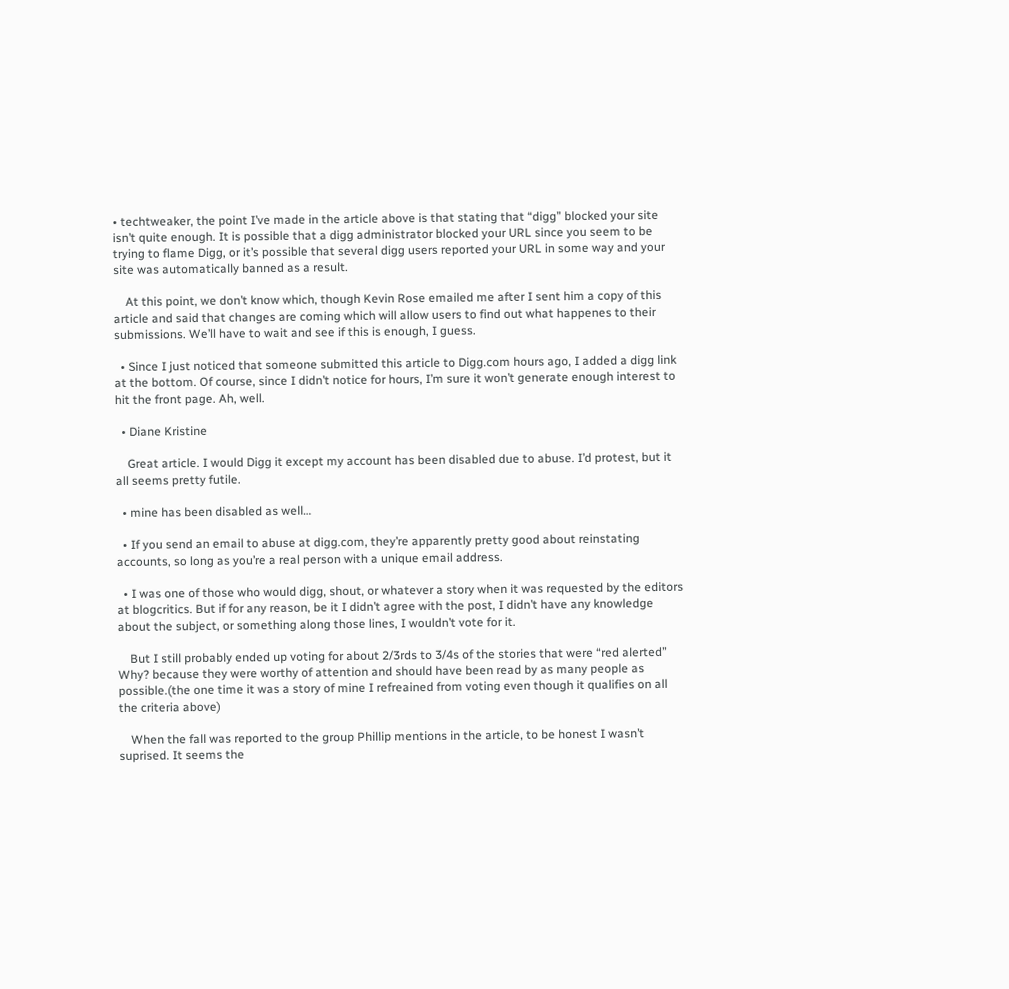• techtweaker, the point I’ve made in the article above is that stating that “digg” blocked your site isn’t quite enough. It is possible that a digg administrator blocked your URL since you seem to be trying to flame Digg, or it’s possible that several digg users reported your URL in some way and your site was automatically banned as a result.

    At this point, we don’t know which, though Kevin Rose emailed me after I sent him a copy of this article and said that changes are coming which will allow users to find out what happenes to their submissions. We’ll have to wait and see if this is enough, I guess.

  • Since I just noticed that someone submitted this article to Digg.com hours ago, I added a digg link at the bottom. Of course, since I didn’t notice for hours, I’m sure it won’t generate enough interest to hit the front page. Ah, well.

  • Diane Kristine

    Great article. I would Digg it except my account has been disabled due to abuse. I’d protest, but it all seems pretty futile.

  • mine has been disabled as well…

  • If you send an email to abuse at digg.com, they’re apparently pretty good about reinstating accounts, so long as you’re a real person with a unique email address.

  • I was one of those who would digg, shout, or whatever a story when it was requested by the editors at blogcritics. But if for any reason, be it I didn’t agree with the post, I didn’t have any knowledge about the subject, or something along those lines, I wouldn’t vote for it.

    But I still probably ended up voting for about 2/3rds to 3/4s of the stories that were “red alerted” Why? because they were worthy of attention and should have been read by as many people as possible.(the one time it was a story of mine I refreained from voting even though it qualifies on all the criteria above)

    When the fall was reported to the group Phillip mentions in the article, to be honest I wasn’t suprised. It seems the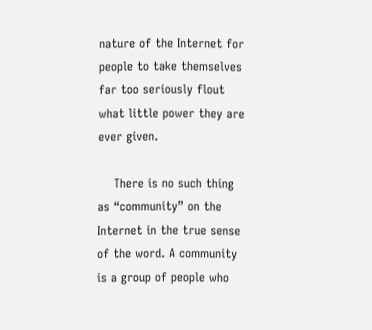nature of the Internet for people to take themselves far too seriously flout what little power they are ever given.

    There is no such thing as “community” on the Internet in the true sense of the word. A community is a group of people who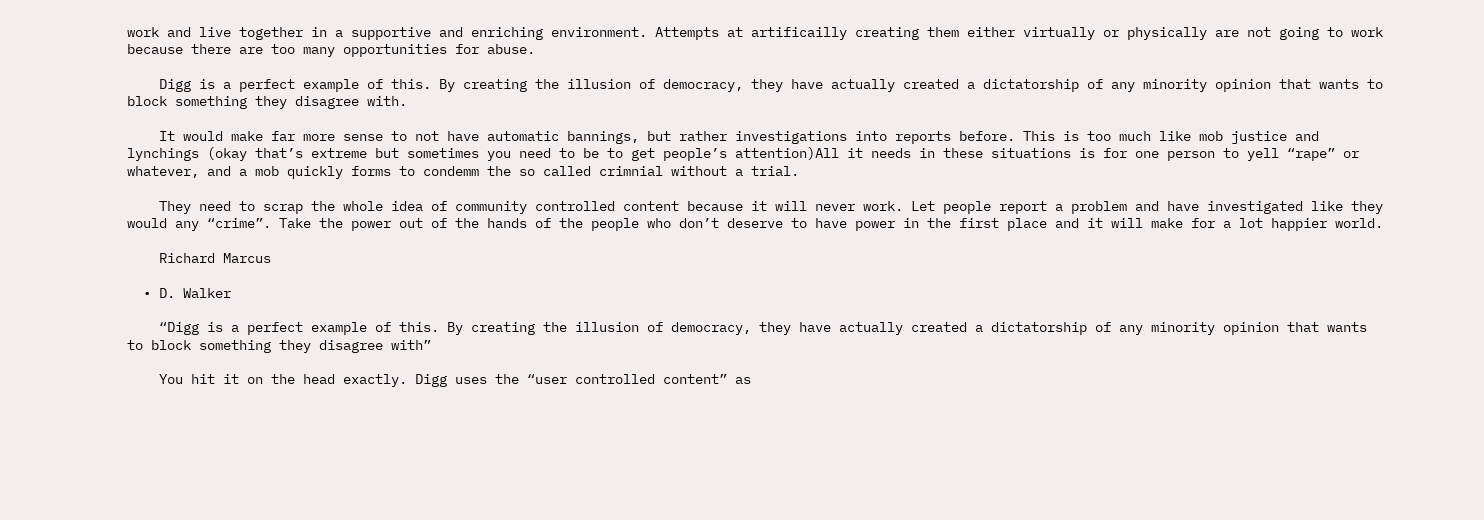work and live together in a supportive and enriching environment. Attempts at artificailly creating them either virtually or physically are not going to work because there are too many opportunities for abuse.

    Digg is a perfect example of this. By creating the illusion of democracy, they have actually created a dictatorship of any minority opinion that wants to block something they disagree with.

    It would make far more sense to not have automatic bannings, but rather investigations into reports before. This is too much like mob justice and lynchings (okay that’s extreme but sometimes you need to be to get people’s attention)All it needs in these situations is for one person to yell “rape” or whatever, and a mob quickly forms to condemm the so called crimnial without a trial.

    They need to scrap the whole idea of community controlled content because it will never work. Let people report a problem and have investigated like they would any “crime”. Take the power out of the hands of the people who don’t deserve to have power in the first place and it will make for a lot happier world.

    Richard Marcus

  • D. Walker

    “Digg is a perfect example of this. By creating the illusion of democracy, they have actually created a dictatorship of any minority opinion that wants to block something they disagree with”

    You hit it on the head exactly. Digg uses the “user controlled content” as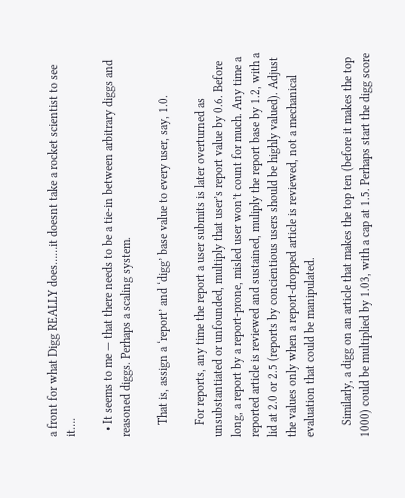a front for what Digg REALLY does……it doesnt take a rocket scientist to see it….

  • It seems to me — that there needs to be a tie-in between arbitrary diggs and reasoned diggs. Perhaps a scaling system.

    That is, assign a ‘report’ and ‘digg’ base value to every user, say, 1.0.

    For reports, any time the report a user submits is later overturned as unsubstantiated or unfounded, multiply that user’s report value by 0.6. Before long, a report by a report-prone, misled user won’t count for much. Any time a reported article is reviewed and sustained, muliply the report base by 1.2, with a lid at 2.0 or 2.5 (reports by concientious users should be highly valued). Adjust the values only when a report-dropped article is reviewed, not a mechanical evaluation that could be manipulated.

    Similarly, a digg on an article that makes the top ten (before it makes the top 1000) could be multiplied by 1.03, with a cap at 1.5. Perhaps start the digg score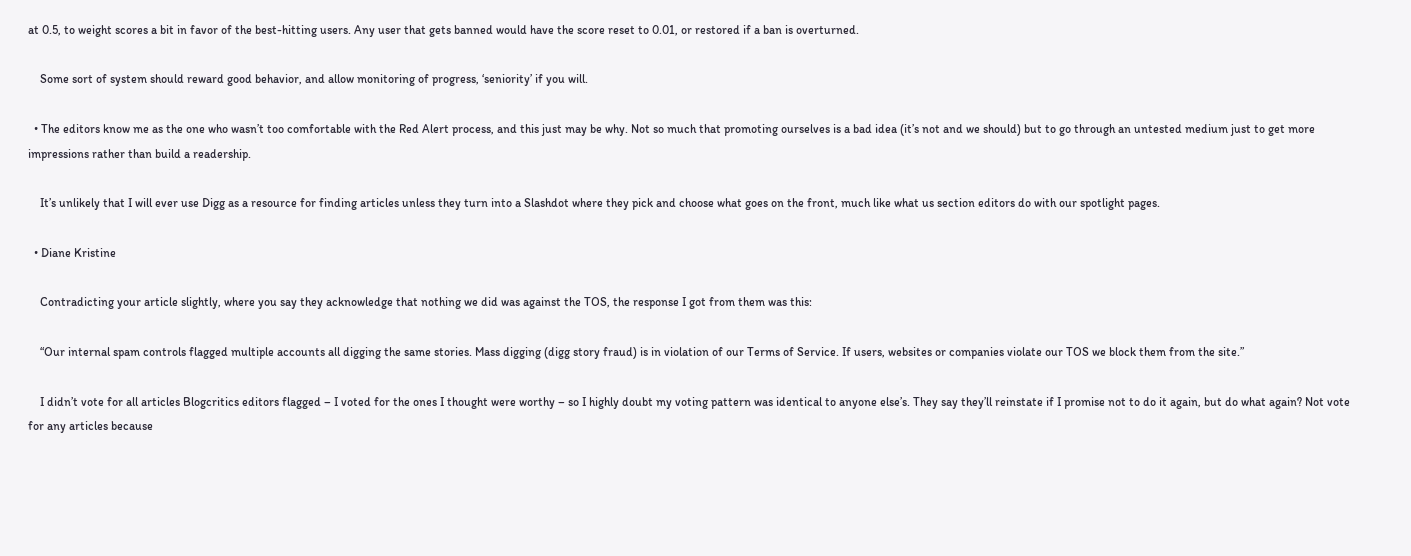at 0.5, to weight scores a bit in favor of the best-hitting users. Any user that gets banned would have the score reset to 0.01, or restored if a ban is overturned.

    Some sort of system should reward good behavior, and allow monitoring of progress, ‘seniority’ if you will.

  • The editors know me as the one who wasn’t too comfortable with the Red Alert process, and this just may be why. Not so much that promoting ourselves is a bad idea (it’s not and we should) but to go through an untested medium just to get more impressions rather than build a readership.

    It’s unlikely that I will ever use Digg as a resource for finding articles unless they turn into a Slashdot where they pick and choose what goes on the front, much like what us section editors do with our spotlight pages.

  • Diane Kristine

    Contradicting your article slightly, where you say they acknowledge that nothing we did was against the TOS, the response I got from them was this:

    “Our internal spam controls flagged multiple accounts all digging the same stories. Mass digging (digg story fraud) is in violation of our Terms of Service. If users, websites or companies violate our TOS we block them from the site.”

    I didn’t vote for all articles Blogcritics editors flagged – I voted for the ones I thought were worthy – so I highly doubt my voting pattern was identical to anyone else’s. They say they’ll reinstate if I promise not to do it again, but do what again? Not vote for any articles because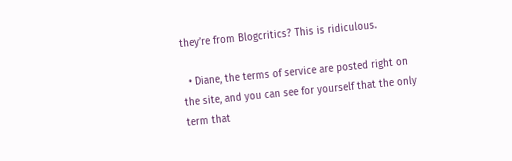they’re from Blogcritics? This is ridiculous.

  • Diane, the terms of service are posted right on the site, and you can see for yourself that the only term that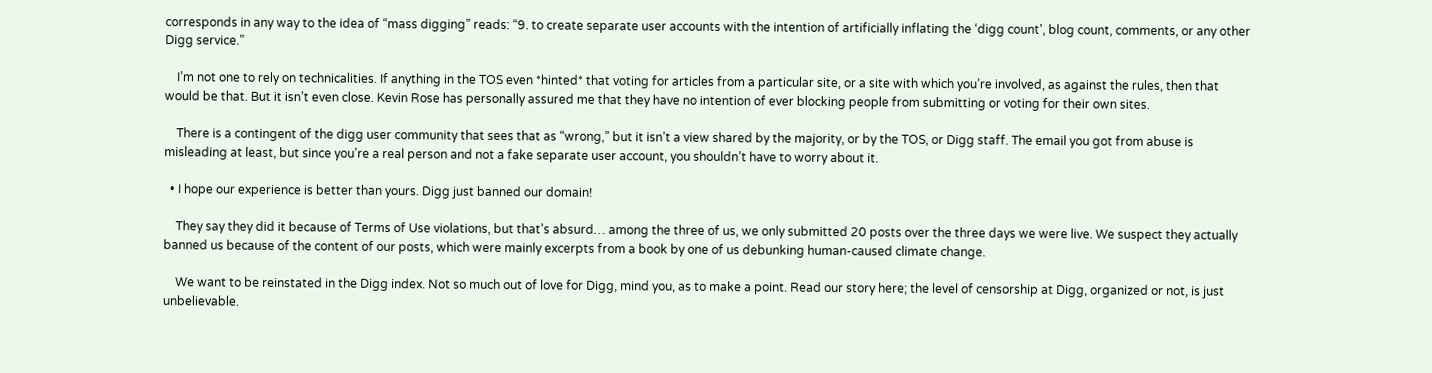corresponds in any way to the idea of “mass digging” reads: “9. to create separate user accounts with the intention of artificially inflating the ‘digg count’, blog count, comments, or any other Digg service.”

    I’m not one to rely on technicalities. If anything in the TOS even *hinted* that voting for articles from a particular site, or a site with which you’re involved, as against the rules, then that would be that. But it isn’t even close. Kevin Rose has personally assured me that they have no intention of ever blocking people from submitting or voting for their own sites.

    There is a contingent of the digg user community that sees that as “wrong,” but it isn’t a view shared by the majority, or by the TOS, or Digg staff. The email you got from abuse is misleading at least, but since you’re a real person and not a fake separate user account, you shouldn’t have to worry about it.

  • I hope our experience is better than yours. Digg just banned our domain!

    They say they did it because of Terms of Use violations, but that’s absurd… among the three of us, we only submitted 20 posts over the three days we were live. We suspect they actually banned us because of the content of our posts, which were mainly excerpts from a book by one of us debunking human-caused climate change.

    We want to be reinstated in the Digg index. Not so much out of love for Digg, mind you, as to make a point. Read our story here; the level of censorship at Digg, organized or not, is just unbelievable.